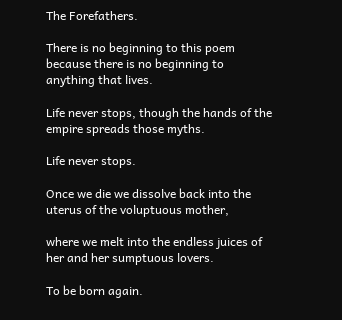The Forefathers.

There is no beginning to this poem because there is no beginning to anything that lives.

Life never stops, though the hands of the empire spreads those myths.

Life never stops.

Once we die we dissolve back into the uterus of the voluptuous mother,

where we melt into the endless juices of her and her sumptuous lovers.

To be born again.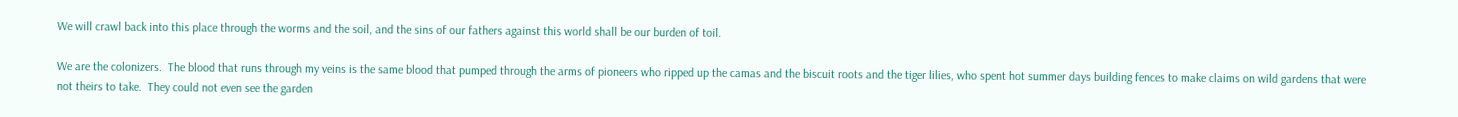We will crawl back into this place through the worms and the soil, and the sins of our fathers against this world shall be our burden of toil.

We are the colonizers.  The blood that runs through my veins is the same blood that pumped through the arms of pioneers who ripped up the camas and the biscuit roots and the tiger lilies, who spent hot summer days building fences to make claims on wild gardens that were not theirs to take.  They could not even see the garden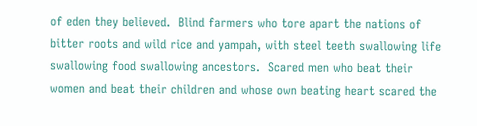of eden they believed.  Blind farmers who tore apart the nations of bitter roots and wild rice and yampah, with steel teeth swallowing life swallowing food swallowing ancestors.  Scared men who beat their women and beat their children and whose own beating heart scared the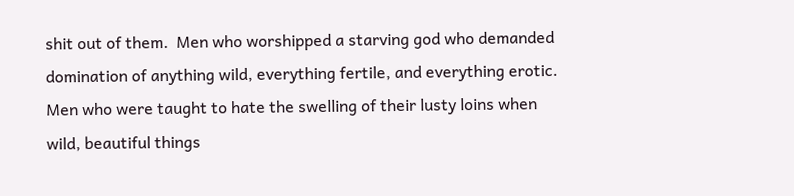shit out of them.  Men who worshipped a starving god who demanded domination of anything wild, everything fertile, and everything erotic.  Men who were taught to hate the swelling of their lusty loins when wild, beautiful things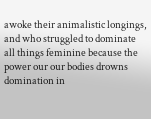awoke their animalistic longings, and who struggled to dominate all things feminine because the power our our bodies drowns domination in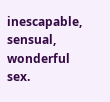inescapable, sensual, wonderful sex.